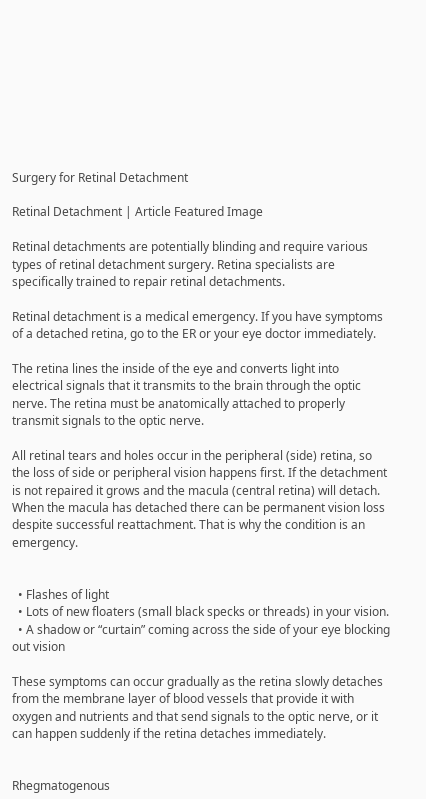Surgery for Retinal Detachment

Retinal Detachment | Article Featured Image

Retinal detachments are potentially blinding and require various types of retinal detachment surgery. Retina specialists are specifically trained to repair retinal detachments.

Retinal detachment is a medical emergency. If you have symptoms of a detached retina, go to the ER or your eye doctor immediately.

The retina lines the inside of the eye and converts light into electrical signals that it transmits to the brain through the optic nerve. The retina must be anatomically attached to properly transmit signals to the optic nerve.

All retinal tears and holes occur in the peripheral (side) retina, so the loss of side or peripheral vision happens first. If the detachment is not repaired it grows and the macula (central retina) will detach. When the macula has detached there can be permanent vision loss despite successful reattachment. That is why the condition is an emergency.


  • Flashes of light
  • Lots of new floaters (small black specks or threads) in your vision.
  • A shadow or “curtain” coming across the side of your eye blocking out vision

These symptoms can occur gradually as the retina slowly detaches from the membrane layer of blood vessels that provide it with oxygen and nutrients and that send signals to the optic nerve, or it can happen suddenly if the retina detaches immediately.


Rhegmatogenous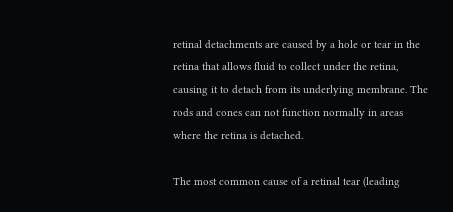retinal detachments are caused by a hole or tear in the retina that allows fluid to collect under the retina, causing it to detach from its underlying membrane. The rods and cones can not function normally in areas where the retina is detached.

The most common cause of a retinal tear (leading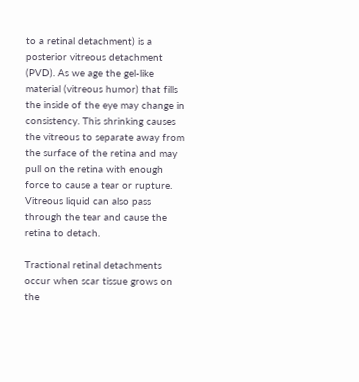to a retinal detachment) is a posterior vitreous detachment (PVD). As we age the gel-like material (vitreous humor) that fills the inside of the eye may change in consistency. This shrinking causes the vitreous to separate away from the surface of the retina and may pull on the retina with enough force to cause a tear or rupture. Vitreous liquid can also pass through the tear and cause the retina to detach.

Tractional retinal detachments occur when scar tissue grows on the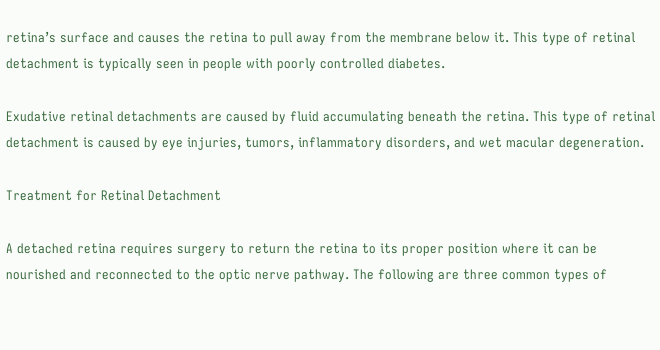retina’s surface and causes the retina to pull away from the membrane below it. This type of retinal detachment is typically seen in people with poorly controlled diabetes.

Exudative retinal detachments are caused by fluid accumulating beneath the retina. This type of retinal detachment is caused by eye injuries, tumors, inflammatory disorders, and wet macular degeneration.

Treatment for Retinal Detachment

A detached retina requires surgery to return the retina to its proper position where it can be nourished and reconnected to the optic nerve pathway. The following are three common types of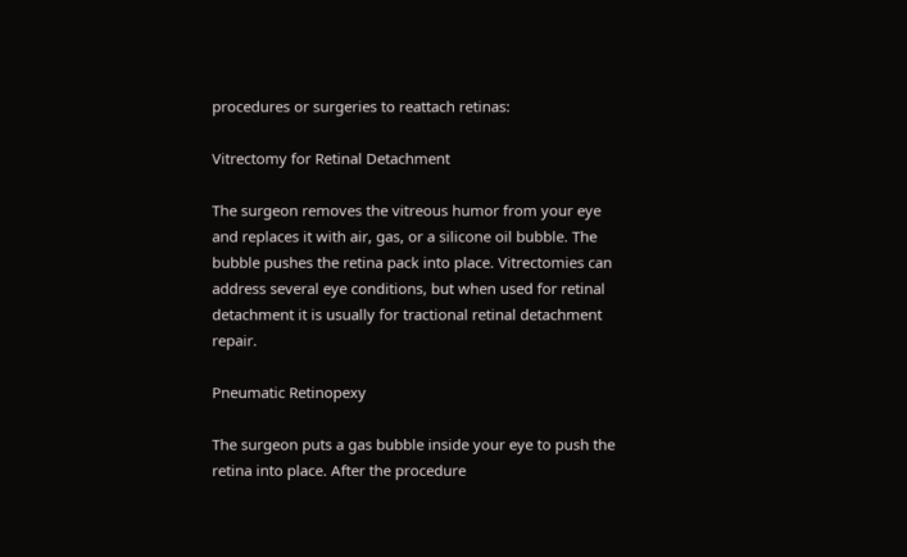procedures or surgeries to reattach retinas:

Vitrectomy for Retinal Detachment

The surgeon removes the vitreous humor from your eye and replaces it with air, gas, or a silicone oil bubble. The bubble pushes the retina pack into place. Vitrectomies can address several eye conditions, but when used for retinal detachment it is usually for tractional retinal detachment repair.

Pneumatic Retinopexy

The surgeon puts a gas bubble inside your eye to push the retina into place. After the procedure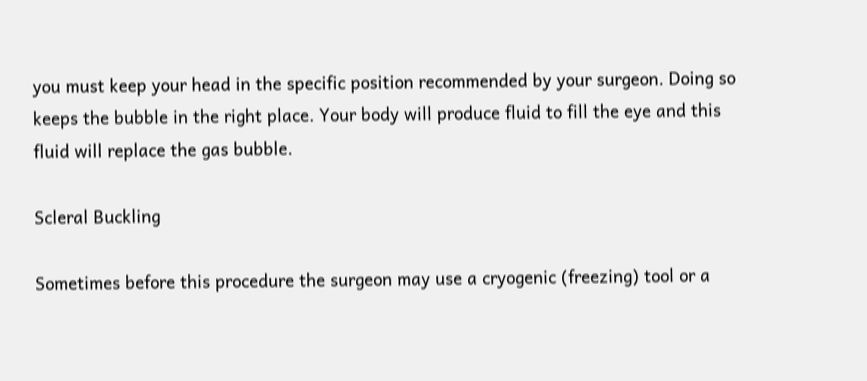you must keep your head in the specific position recommended by your surgeon. Doing so keeps the bubble in the right place. Your body will produce fluid to fill the eye and this fluid will replace the gas bubble.

Scleral Buckling

Sometimes before this procedure the surgeon may use a cryogenic (freezing) tool or a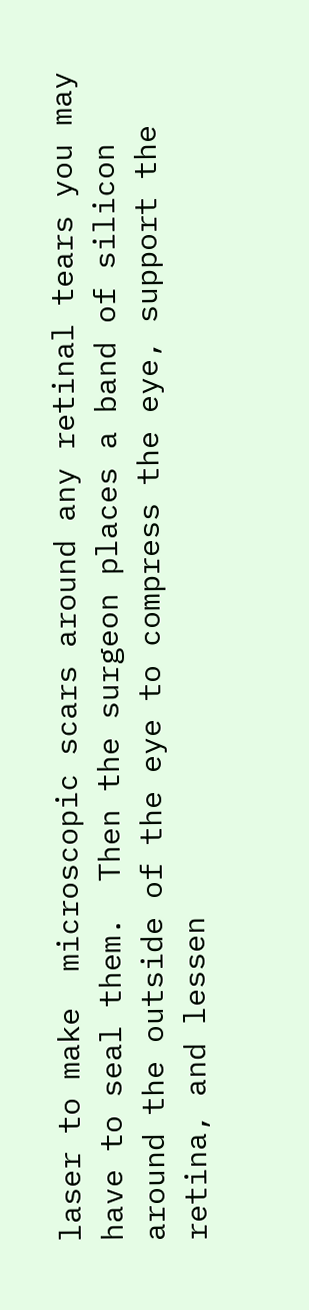laser to make  microscopic scars around any retinal tears you may have to seal them.  Then the surgeon places a band of silicon around the outside of the eye to compress the eye, support the retina, and lessen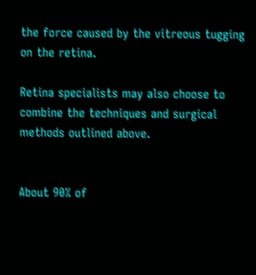the force caused by the vitreous tugging on the retina.

Retina specialists may also choose to combine the techniques and surgical methods outlined above.


About 90% of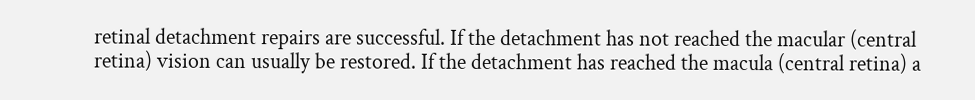retinal detachment repairs are successful. If the detachment has not reached the macular (central retina) vision can usually be restored. If the detachment has reached the macula (central retina) a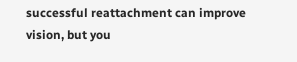successful reattachment can improve vision, but you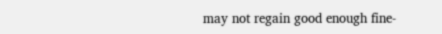may not regain good enough fine-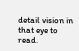detail vision in that eye to read.